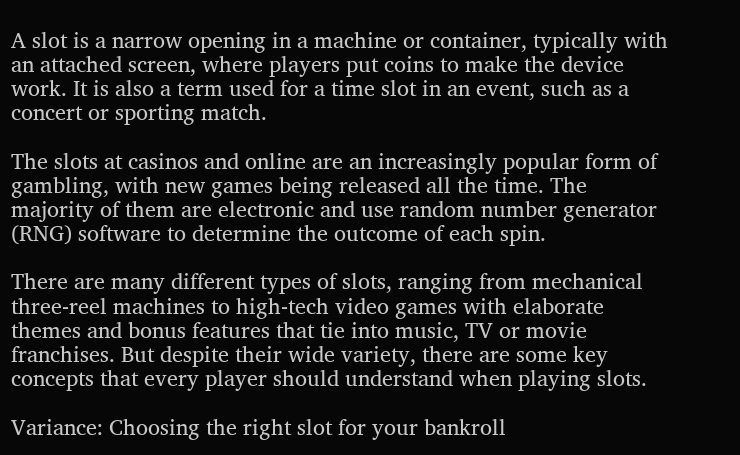A slot is a narrow opening in a machine or container, typically with an attached screen, where players put coins to make the device work. It is also a term used for a time slot in an event, such as a concert or sporting match.

The slots at casinos and online are an increasingly popular form of gambling, with new games being released all the time. The majority of them are electronic and use random number generator (RNG) software to determine the outcome of each spin.

There are many different types of slots, ranging from mechanical three-reel machines to high-tech video games with elaborate themes and bonus features that tie into music, TV or movie franchises. But despite their wide variety, there are some key concepts that every player should understand when playing slots.

Variance: Choosing the right slot for your bankroll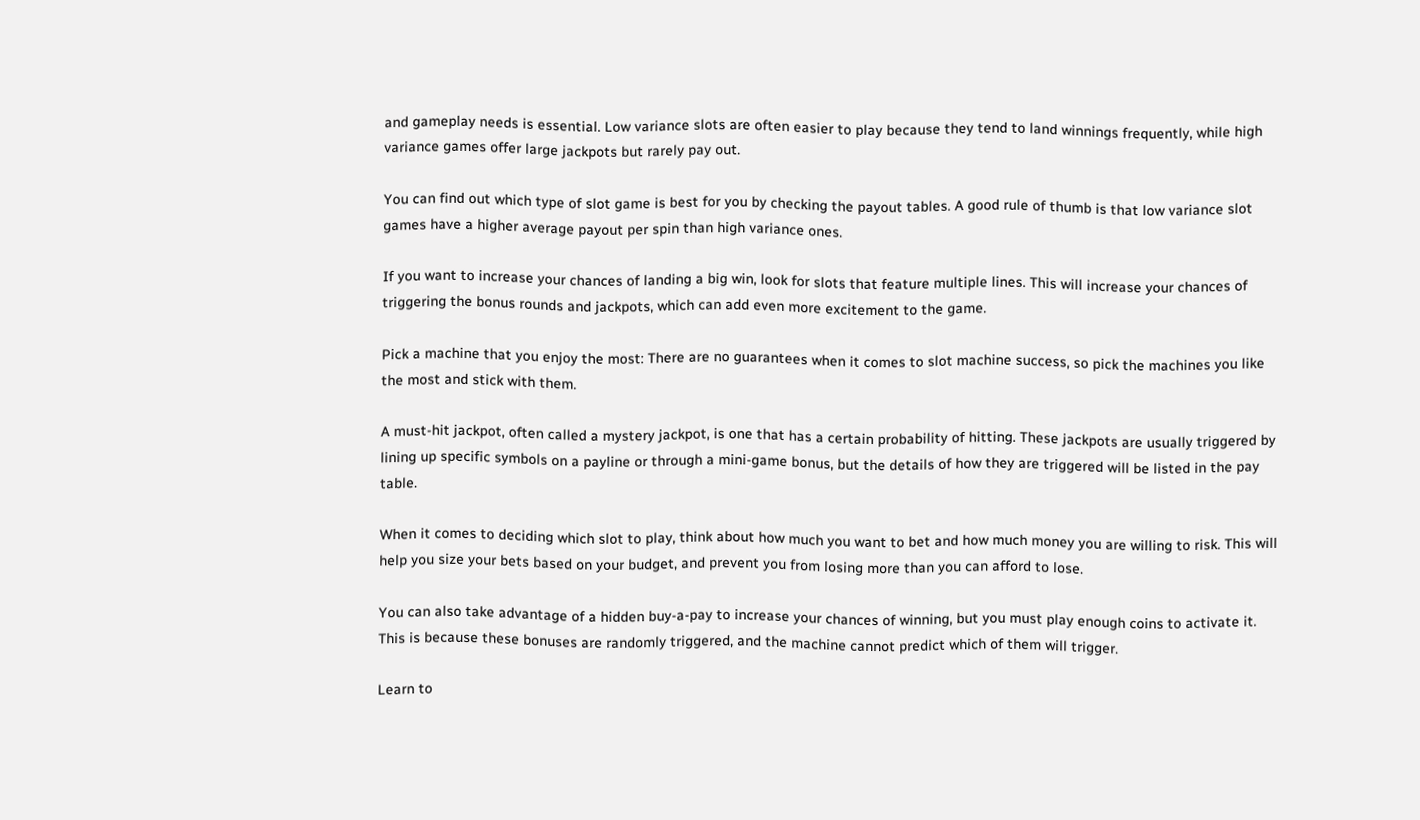and gameplay needs is essential. Low variance slots are often easier to play because they tend to land winnings frequently, while high variance games offer large jackpots but rarely pay out.

You can find out which type of slot game is best for you by checking the payout tables. A good rule of thumb is that low variance slot games have a higher average payout per spin than high variance ones.

If you want to increase your chances of landing a big win, look for slots that feature multiple lines. This will increase your chances of triggering the bonus rounds and jackpots, which can add even more excitement to the game.

Pick a machine that you enjoy the most: There are no guarantees when it comes to slot machine success, so pick the machines you like the most and stick with them.

A must-hit jackpot, often called a mystery jackpot, is one that has a certain probability of hitting. These jackpots are usually triggered by lining up specific symbols on a payline or through a mini-game bonus, but the details of how they are triggered will be listed in the pay table.

When it comes to deciding which slot to play, think about how much you want to bet and how much money you are willing to risk. This will help you size your bets based on your budget, and prevent you from losing more than you can afford to lose.

You can also take advantage of a hidden buy-a-pay to increase your chances of winning, but you must play enough coins to activate it. This is because these bonuses are randomly triggered, and the machine cannot predict which of them will trigger.

Learn to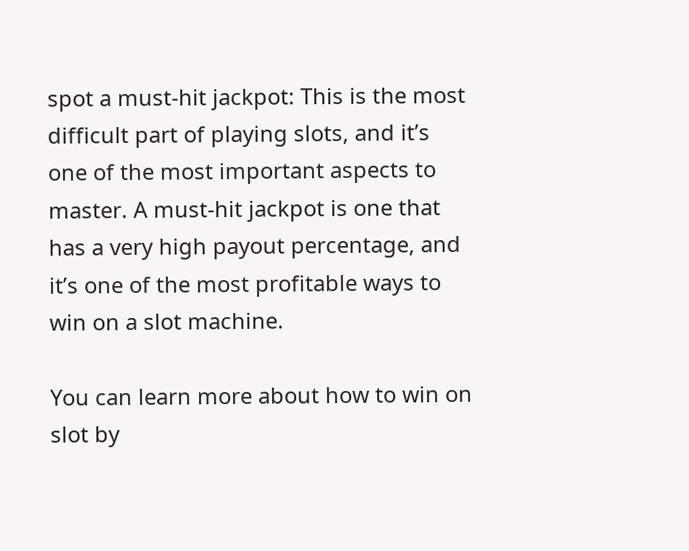spot a must-hit jackpot: This is the most difficult part of playing slots, and it’s one of the most important aspects to master. A must-hit jackpot is one that has a very high payout percentage, and it’s one of the most profitable ways to win on a slot machine.

You can learn more about how to win on slot by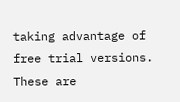taking advantage of free trial versions. These are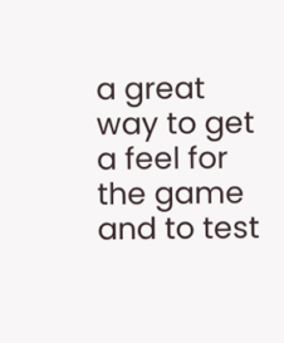a great way to get a feel for the game and to test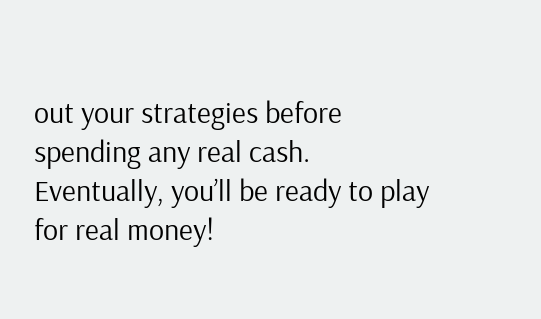out your strategies before spending any real cash. Eventually, you’ll be ready to play for real money!